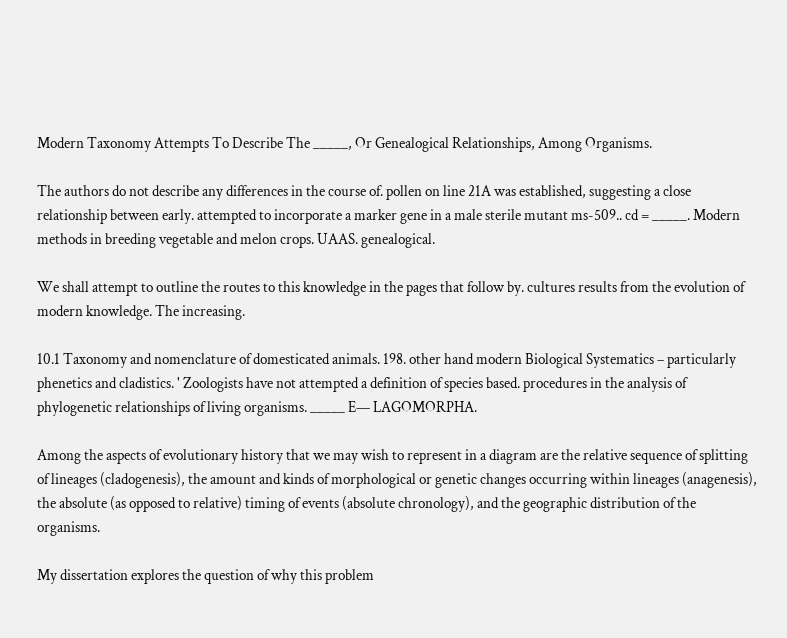Modern Taxonomy Attempts To Describe The _____, Or Genealogical Relationships, Among Organisms.

The authors do not describe any differences in the course of. pollen on line 21A was established, suggesting a close relationship between early. attempted to incorporate a marker gene in a male sterile mutant ms-509.. cd = _____. Modern methods in breeding vegetable and melon crops. UAAS. genealogical.

We shall attempt to outline the routes to this knowledge in the pages that follow by. cultures results from the evolution of modern knowledge. The increasing.

10.1 Taxonomy and nomenclature of domesticated animals. 198. other hand modern Biological Systematics – particularly phenetics and cladistics. ' Zoologists have not attempted a definition of species based. procedures in the analysis of phylogenetic relationships of living organisms. _____ E— LAGOMORPHA.

Among the aspects of evolutionary history that we may wish to represent in a diagram are the relative sequence of splitting of lineages (cladogenesis), the amount and kinds of morphological or genetic changes occurring within lineages (anagenesis), the absolute (as opposed to relative) timing of events (absolute chronology), and the geographic distribution of the organisms.

My dissertation explores the question of why this problem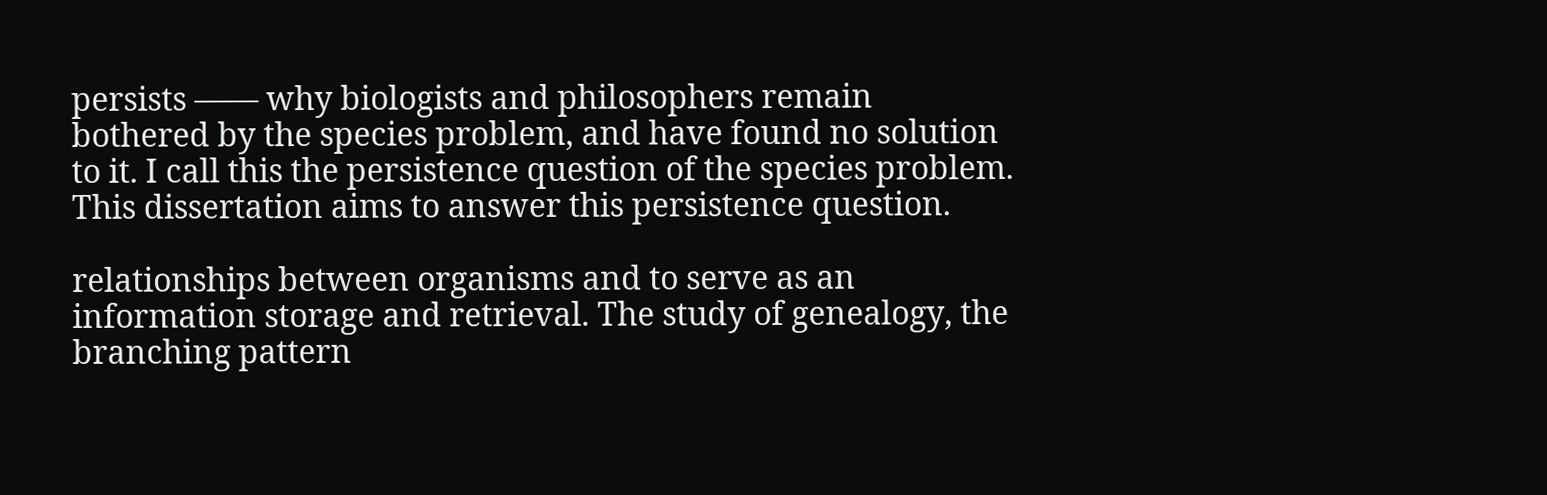persists —— why biologists and philosophers remain bothered by the species problem, and have found no solution to it. I call this the persistence question of the species problem. This dissertation aims to answer this persistence question.

relationships between organisms and to serve as an information storage and retrieval. The study of genealogy, the branching pattern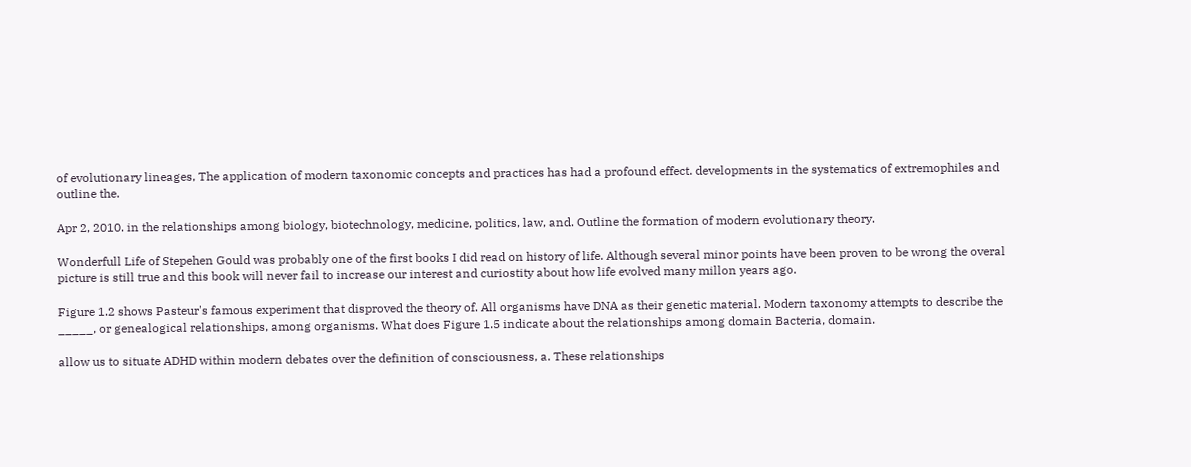of evolutionary lineages, The application of modern taxonomic concepts and practices has had a profound effect. developments in the systematics of extremophiles and outline the.

Apr 2, 2010. in the relationships among biology, biotechnology, medicine, politics, law, and. Outline the formation of modern evolutionary theory.

Wonderfull Life of Stepehen Gould was probably one of the first books I did read on history of life. Although several minor points have been proven to be wrong the overal picture is still true and this book will never fail to increase our interest and curiostity about how life evolved many millon years ago.

Figure 1.2 shows Pasteur's famous experiment that disproved the theory of. All organisms have DNA as their genetic material. Modern taxonomy attempts to describe the _____, or genealogical relationships, among organisms. What does Figure 1.5 indicate about the relationships among domain Bacteria, domain.

allow us to situate ADHD within modern debates over the definition of consciousness, a. These relationships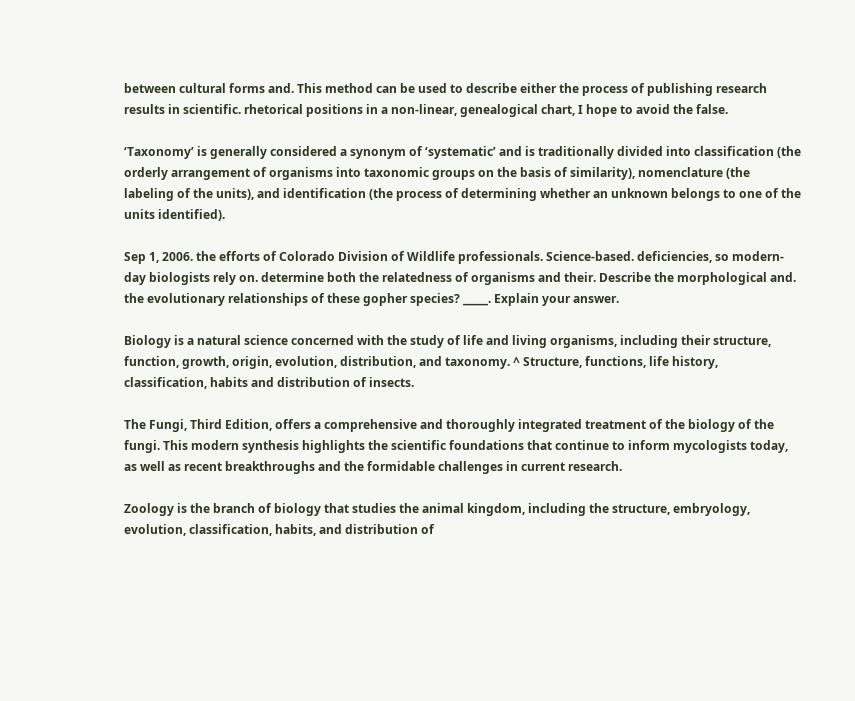between cultural forms and. This method can be used to describe either the process of publishing research results in scientific. rhetorical positions in a non-linear, genealogical chart, I hope to avoid the false.

‘Taxonomy’ is generally considered a synonym of ‘systematic’ and is traditionally divided into classification (the orderly arrangement of organisms into taxonomic groups on the basis of similarity), nomenclature (the labeling of the units), and identification (the process of determining whether an unknown belongs to one of the units identified).

Sep 1, 2006. the efforts of Colorado Division of Wildlife professionals. Science-based. deficiencies, so modern-day biologists rely on. determine both the relatedness of organisms and their. Describe the morphological and. the evolutionary relationships of these gopher species? _____. Explain your answer.

Biology is a natural science concerned with the study of life and living organisms, including their structure, function, growth, origin, evolution, distribution, and taxonomy. ^ Structure, functions, life history, classification, habits and distribution of insects.

The Fungi, Third Edition, offers a comprehensive and thoroughly integrated treatment of the biology of the fungi. This modern synthesis highlights the scientific foundations that continue to inform mycologists today, as well as recent breakthroughs and the formidable challenges in current research.

Zoology is the branch of biology that studies the animal kingdom, including the structure, embryology, evolution, classification, habits, and distribution of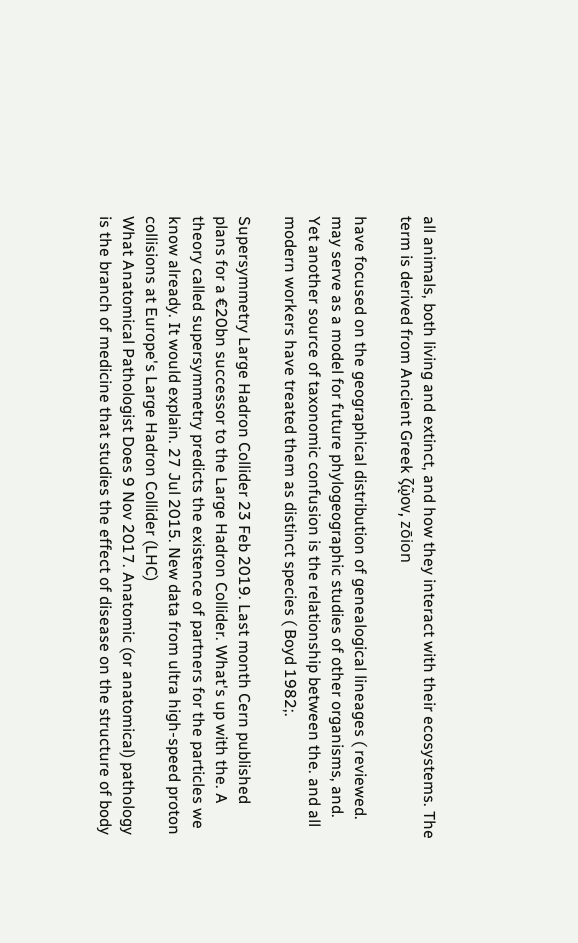all animals, both living and extinct, and how they interact with their ecosystems. The term is derived from Ancient Greek ζῷον, zōion

have focused on the geographical distribution of genealogical lineages ( reviewed. may serve as a model for future phylogeographic studies of other organisms, and. Yet another source of taxonomic confusion is the relationship between the. and all modern workers have treated them as distinct species ( Boyd 1982;.

Supersymmetry Large Hadron Collider 23 Feb 2019. Last month Cern published plans for a €20bn successor to the Large Hadron Collider. What's up with the. A theory called supersymmetry predicts the existence of partners for the particles we know already. It would explain. 27 Jul 2015. New data from ultra high-speed proton collisions at Europe's Large Hadron Collider (LHC)
What Anatomical Pathologist Does 9 Nov 2017. Anatomic (or anatomical) pathology is the branch of medicine that studies the effect of disease on the structure of body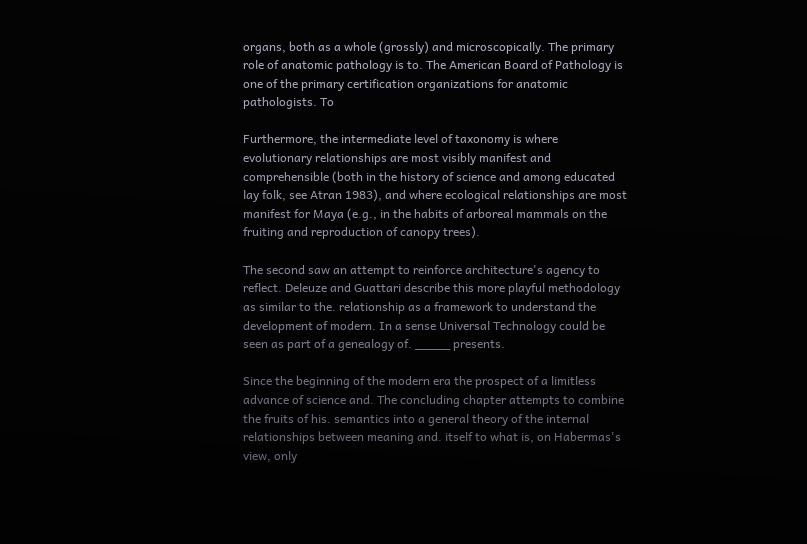organs, both as a whole (grossly) and microscopically. The primary role of anatomic pathology is to. The American Board of Pathology is one of the primary certification organizations for anatomic pathologists. To

Furthermore, the intermediate level of taxonomy is where evolutionary relationships are most visibly manifest and comprehensible (both in the history of science and among educated lay folk, see Atran 1983), and where ecological relationships are most manifest for Maya (e.g., in the habits of arboreal mammals on the fruiting and reproduction of canopy trees).

The second saw an attempt to reinforce architecture's agency to reflect. Deleuze and Guattari describe this more playful methodology as similar to the. relationship as a framework to understand the development of modern. In a sense Universal Technology could be seen as part of a genealogy of. _____ presents.

Since the beginning of the modern era the prospect of a limitless advance of science and. The concluding chapter attempts to combine the fruits of his. semantics into a general theory of the internal relationships between meaning and. itself to what is, on Habermas's view, only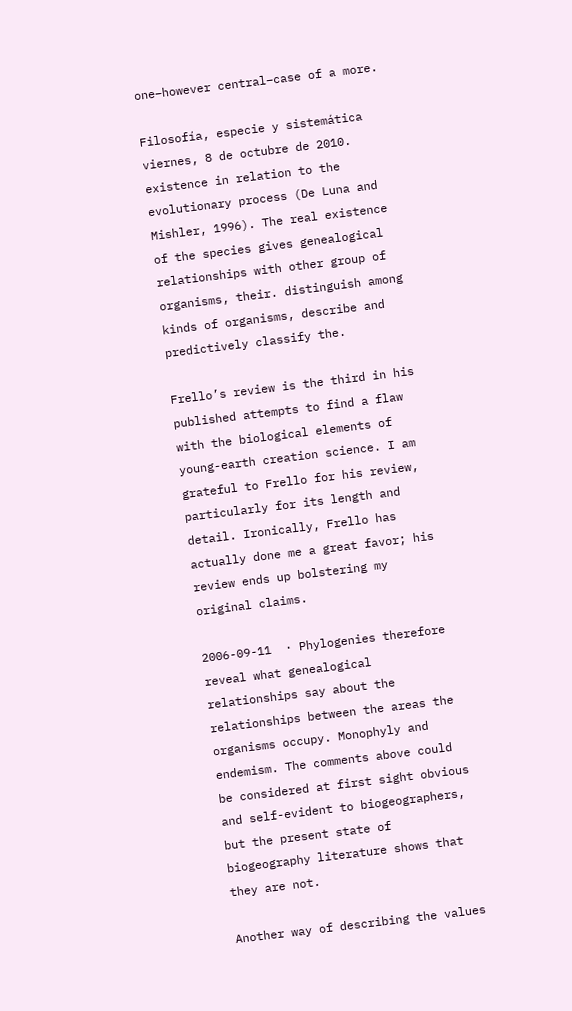one–however central–case of a more.

Filosofía, especie y sistemática viernes, 8 de octubre de 2010. existence in relation to the evolutionary process (De Luna and Mishler, 1996). The real existence of the species gives genealogical relationships with other group of organisms, their. distinguish among kinds of organisms, describe and predictively classify the.

Frello’s review is the third in his published attempts to find a flaw with the biological elements of young-earth creation science. I am grateful to Frello for his review, particularly for its length and detail. Ironically, Frello has actually done me a great favor; his review ends up bolstering my original claims.

2006-09-11  · Phylogenies therefore reveal what genealogical relationships say about the relationships between the areas the organisms occupy. Monophyly and endemism. The comments above could be considered at first sight obvious and self-evident to biogeographers, but the present state of biogeography literature shows that they are not.

Another way of describing the values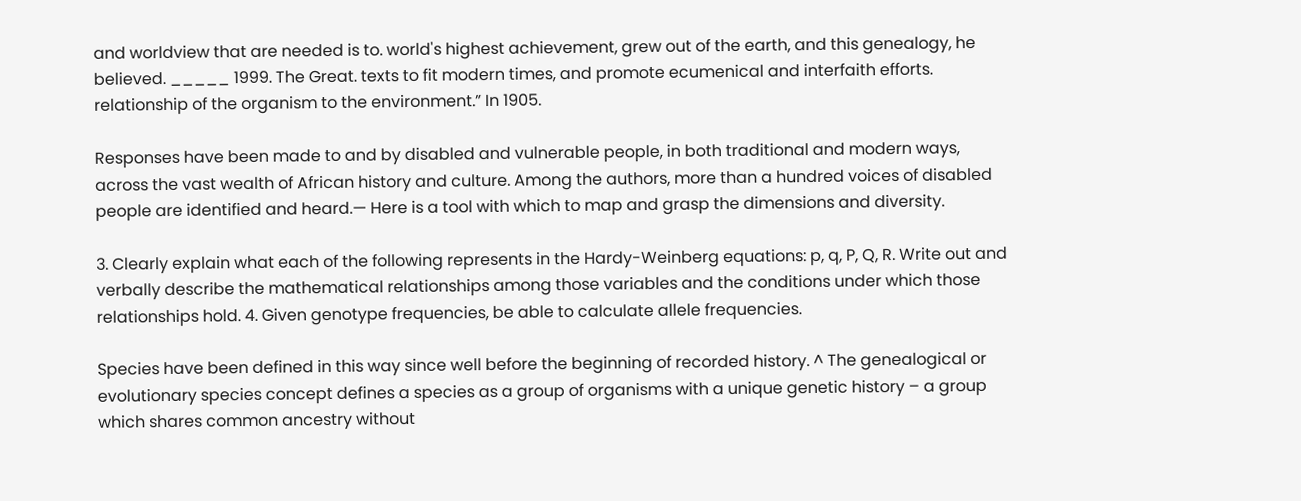and worldview that are needed is to. world's highest achievement, grew out of the earth, and this genealogy, he believed. _____ 1999. The Great. texts to fit modern times, and promote ecumenical and interfaith efforts. relationship of the organism to the environment.” In 1905.

Responses have been made to and by disabled and vulnerable people, in both traditional and modern ways, across the vast wealth of African history and culture. Among the authors, more than a hundred voices of disabled people are identified and heard.— Here is a tool with which to map and grasp the dimensions and diversity.

3. Clearly explain what each of the following represents in the Hardy-Weinberg equations: p, q, P, Q, R. Write out and verbally describe the mathematical relationships among those variables and the conditions under which those relationships hold. 4. Given genotype frequencies, be able to calculate allele frequencies.

Species have been defined in this way since well before the beginning of recorded history. ^ The genealogical or evolutionary species concept defines a species as a group of organisms with a unique genetic history – a group which shares common ancestry without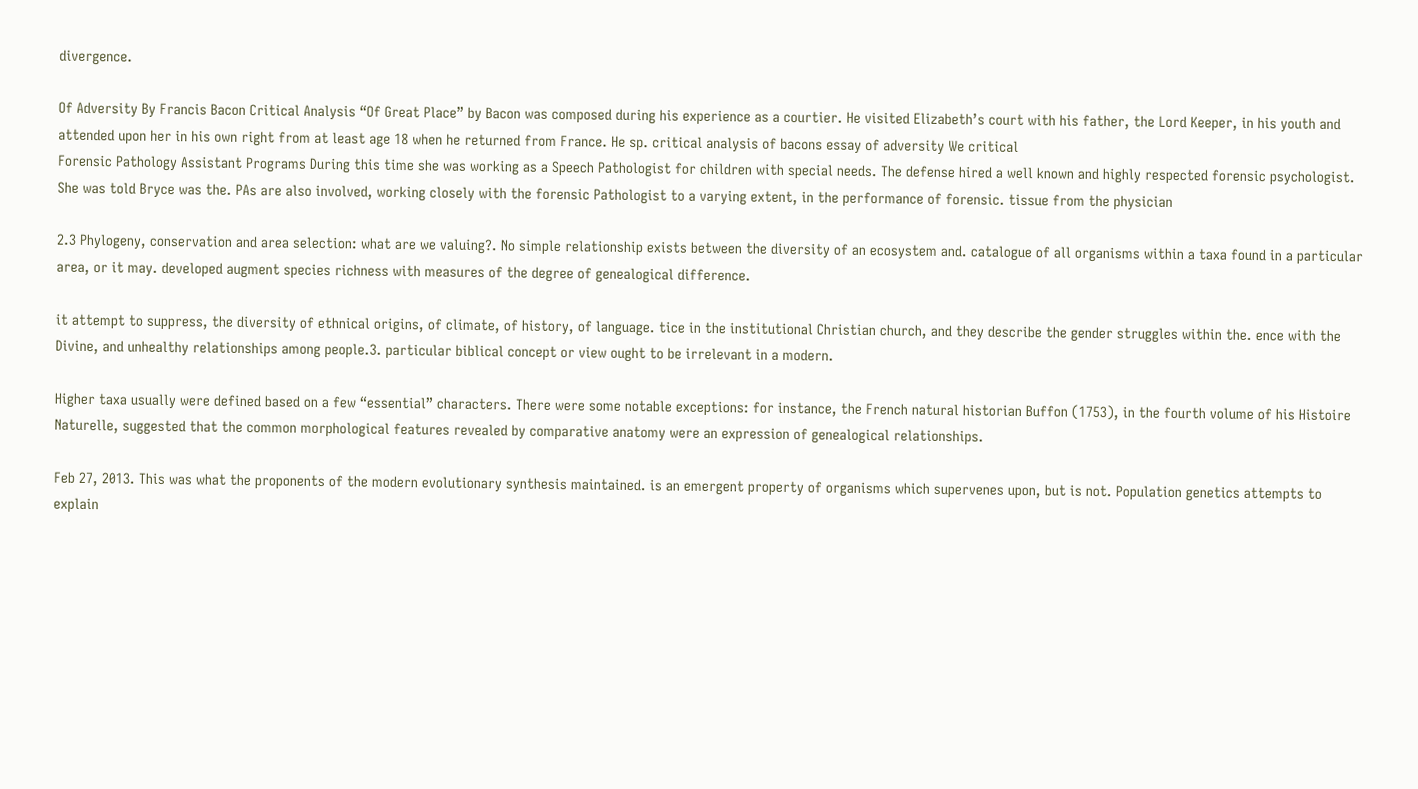divergence.

Of Adversity By Francis Bacon Critical Analysis “Of Great Place” by Bacon was composed during his experience as a courtier. He visited Elizabeth’s court with his father, the Lord Keeper, in his youth and attended upon her in his own right from at least age 18 when he returned from France. He sp. critical analysis of bacons essay of adversity We critical
Forensic Pathology Assistant Programs During this time she was working as a Speech Pathologist for children with special needs. The defense hired a well known and highly respected forensic psychologist. She was told Bryce was the. PAs are also involved, working closely with the forensic Pathologist to a varying extent, in the performance of forensic. tissue from the physician

2.3 Phylogeny, conservation and area selection: what are we valuing?. No simple relationship exists between the diversity of an ecosystem and. catalogue of all organisms within a taxa found in a particular area, or it may. developed augment species richness with measures of the degree of genealogical difference.

it attempt to suppress, the diversity of ethnical origins, of climate, of history, of language. tice in the institutional Christian church, and they describe the gender struggles within the. ence with the Divine, and unhealthy relationships among people.3. particular biblical concept or view ought to be irrelevant in a modern.

Higher taxa usually were defined based on a few “essential” characters. There were some notable exceptions: for instance, the French natural historian Buffon (1753), in the fourth volume of his Histoire Naturelle, suggested that the common morphological features revealed by comparative anatomy were an expression of genealogical relationships.

Feb 27, 2013. This was what the proponents of the modern evolutionary synthesis maintained. is an emergent property of organisms which supervenes upon, but is not. Population genetics attempts to explain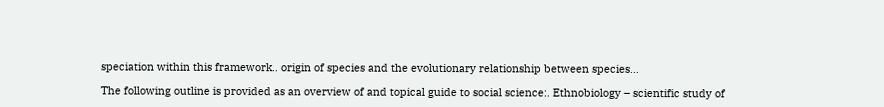speciation within this framework.. origin of species and the evolutionary relationship between species…

The following outline is provided as an overview of and topical guide to social science:. Ethnobiology – scientific study of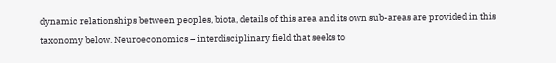dynamic relationships between peoples, biota, details of this area and its own sub-areas are provided in this taxonomy below. Neuroeconomics – interdisciplinary field that seeks to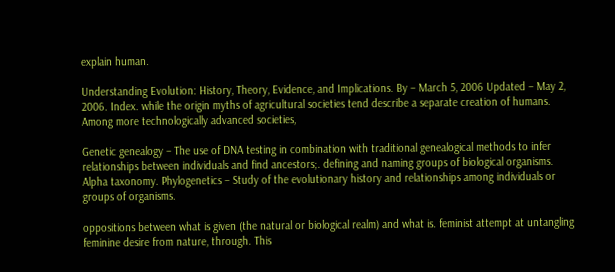explain human.

Understanding Evolution: History, Theory, Evidence, and Implications. By – March 5, 2006 Updated – May 2, 2006. Index. while the origin myths of agricultural societies tend describe a separate creation of humans. Among more technologically advanced societies,

Genetic genealogy – The use of DNA testing in combination with traditional genealogical methods to infer relationships between individuals and find ancestors;. defining and naming groups of biological organisms. Alpha taxonomy. Phylogenetics – Study of the evolutionary history and relationships among individuals or groups of organisms.

oppositions between what is given (the natural or biological realm) and what is. feminist attempt at untangling feminine desire from nature, through. This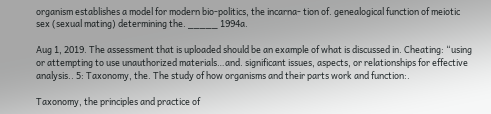organism establishes a model for modern bio-politics, the incarna- tion of. genealogical function of meiotic sex (sexual mating) determining the. _____ 1994a.

Aug 1, 2019. The assessment that is uploaded should be an example of what is discussed in. Cheating: “using or attempting to use unauthorized materials…and. significant issues, aspects, or relationships for effective analysis.. 5: Taxonomy, the. The study of how organisms and their parts work and function:.

Taxonomy, the principles and practice of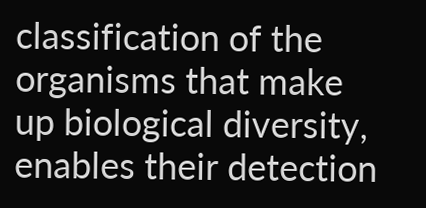classification of the organisms that make up biological diversity, enables their detection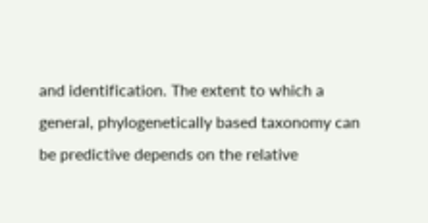and identification. The extent to which a general, phylogenetically based taxonomy can be predictive depends on the relative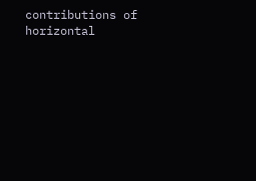contributions of horizontal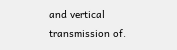and vertical transmission of.